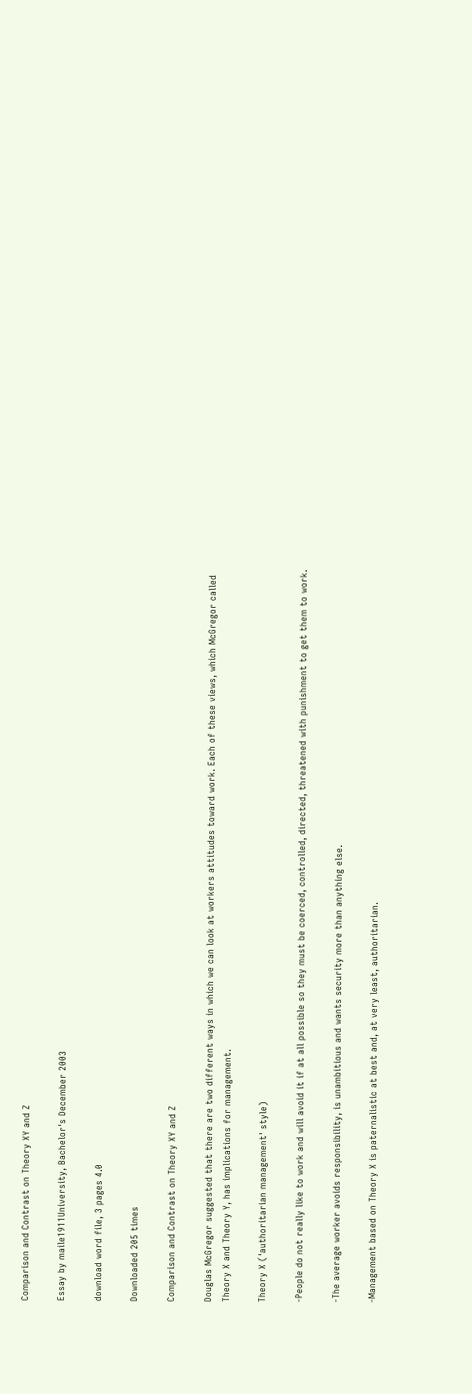Comparison and Contrast on Theory XY and Z

Essay by maile1911University, Bachelor's December 2003

download word file, 3 pages 4.0

Downloaded 205 times

Comparison and Contrast on Theory XY and Z

Douglas McGregor suggested that there are two different ways in which we can look at workers attitudes toward work. Each of these views, which McGregor called Theory X and Theory Y, has implications for management.

Theory X ('authoritarian management' style)

-People do not really like to work and will avoid it if at all possible so they must be coerced, controlled, directed, threatened with punishment to get them to work.

-The average worker avoids responsibility, is unambitious and wants security more than anything else.

-Management based on Theory X is paternalistic at best and, at very least, authoritarian.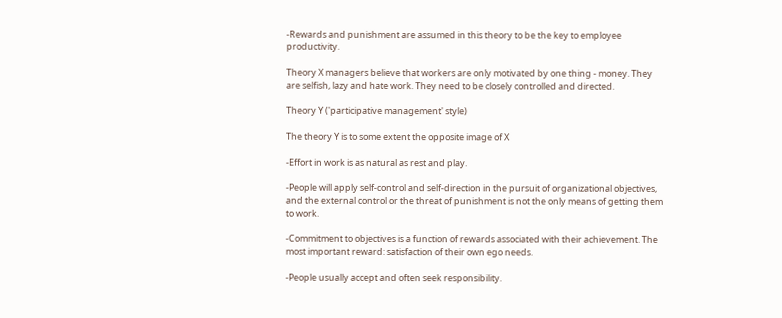-Rewards and punishment are assumed in this theory to be the key to employee productivity.

Theory X managers believe that workers are only motivated by one thing - money. They are selfish, lazy and hate work. They need to be closely controlled and directed.

Theory Y ('participative management' style)

The theory Y is to some extent the opposite image of X

-Effort in work is as natural as rest and play.

-People will apply self-control and self-direction in the pursuit of organizational objectives, and the external control or the threat of punishment is not the only means of getting them to work.

-Commitment to objectives is a function of rewards associated with their achievement. The most important reward: satisfaction of their own ego needs.

-People usually accept and often seek responsibility.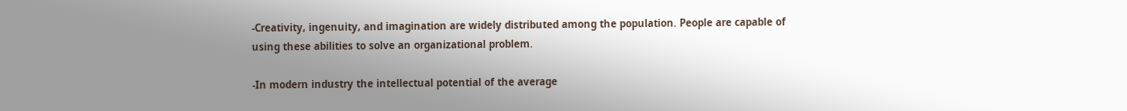-Creativity, ingenuity, and imagination are widely distributed among the population. People are capable of using these abilities to solve an organizational problem.

-In modern industry the intellectual potential of the average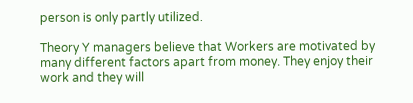person is only partly utilized.

Theory Y managers believe that Workers are motivated by many different factors apart from money. They enjoy their work and they will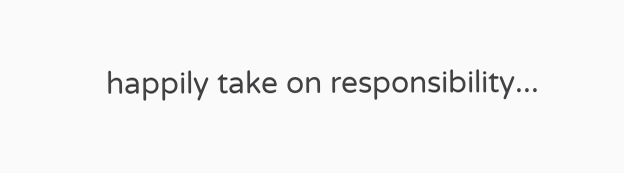happily take on responsibility...